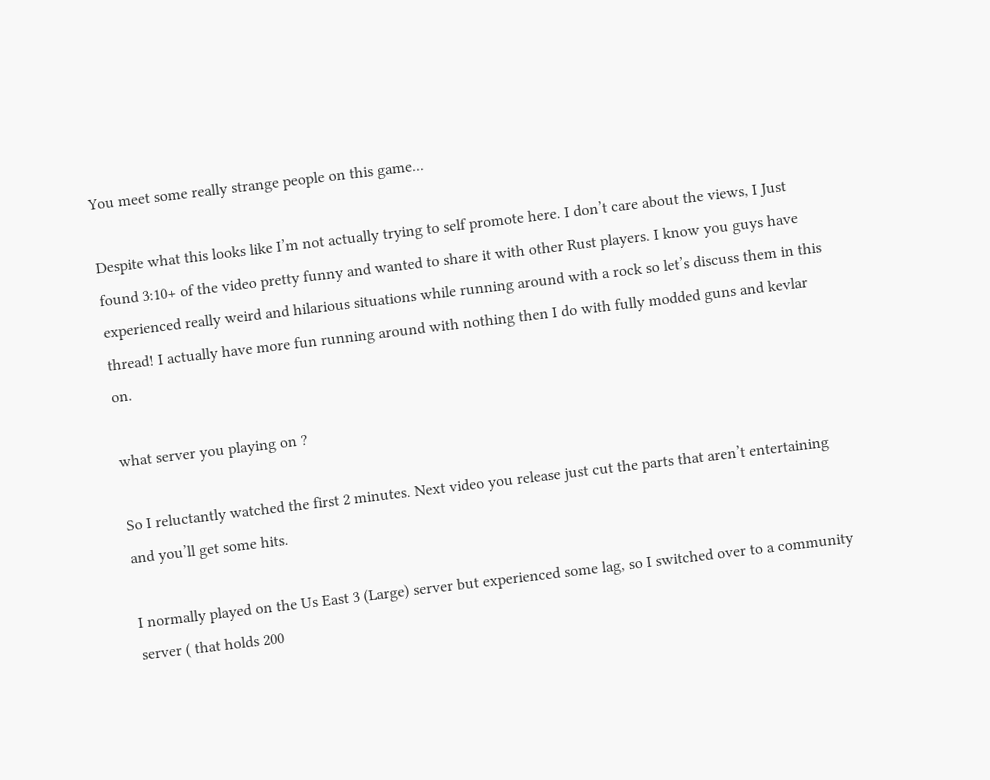You meet some really strange people on this game...

Despite what this looks like I’m not actually trying to self promote here. I don’t care about the views, I Just found 3:10+ of the video pretty funny and wanted to share it with other Rust players. I know you guys have experienced really weird and hilarious situations while running around with a rock so let’s discuss them in this thread! I actually have more fun running around with nothing then I do with fully modded guns and kevlar on.

what server you playing on ?

So I reluctantly watched the first 2 minutes. Next video you release just cut the parts that aren’t entertaining and you’ll get some hits.

I normally played on the Us East 3 (Large) server but experienced some lag, so I switched over to a community server ( that holds 200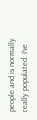people and is normally really populated. I’ve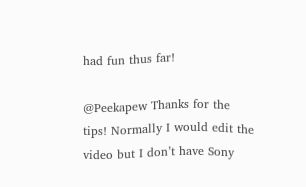had fun thus far!

@Peekapew Thanks for the tips! Normally I would edit the video but I don’t have Sony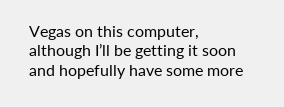Vegas on this computer, although I’ll be getting it soon and hopefully have some more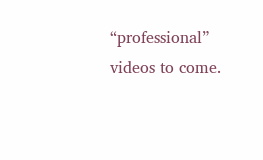“professional” videos to come.